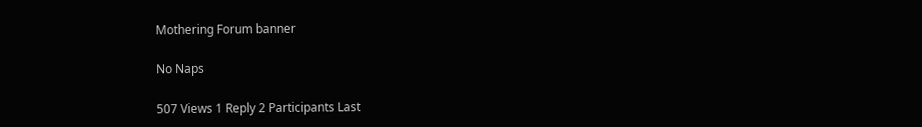Mothering Forum banner

No Naps

507 Views 1 Reply 2 Participants Last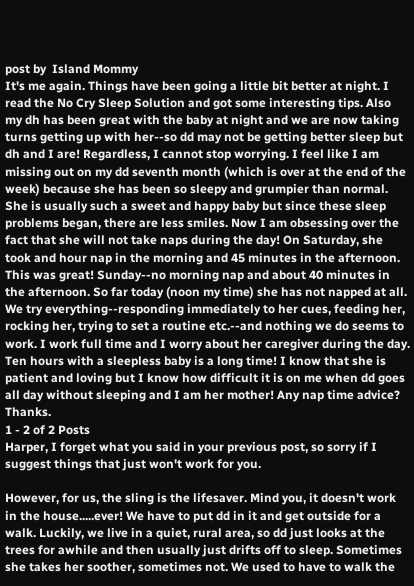post by  Island Mommy
It's me again. Things have been going a little bit better at night. I read the No Cry Sleep Solution and got some interesting tips. Also my dh has been great with the baby at night and we are now taking turns getting up with her--so dd may not be getting better sleep but dh and I are! Regardless, I cannot stop worrying. I feel like I am missing out on my dd seventh month (which is over at the end of the week) because she has been so sleepy and grumpier than normal. She is usually such a sweet and happy baby but since these sleep problems began, there are less smiles. Now I am obsessing over the fact that she will not take naps during the day! On Saturday, she took and hour nap in the morning and 45 minutes in the afternoon. This was great! Sunday--no morning nap and about 40 minutes in the afternoon. So far today (noon my time) she has not napped at all. We try everything--responding immediately to her cues, feeding her, rocking her, trying to set a routine etc.--and nothing we do seems to work. I work full time and I worry about her caregiver during the day. Ten hours with a sleepless baby is a long time! I know that she is patient and loving but I know how difficult it is on me when dd goes all day without sleeping and I am her mother! Any nap time advice? Thanks.
1 - 2 of 2 Posts
Harper, I forget what you said in your previous post, so sorry if I suggest things that just won't work for you.

However, for us, the sling is the lifesaver. Mind you, it doesn't work in the house.....ever! We have to put dd in it and get outside for a walk. Luckily, we live in a quiet, rural area, so dd just looks at the trees for awhile and then usually just drifts off to sleep. Sometimes she takes her soother, sometimes not. We used to have to walk the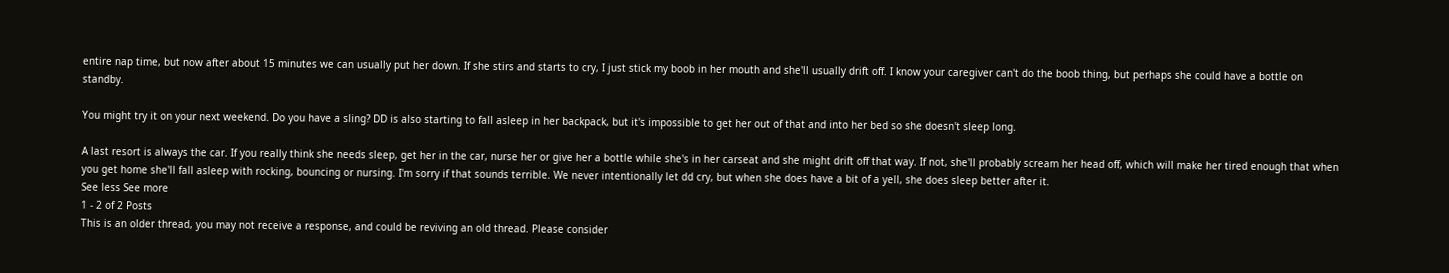entire nap time, but now after about 15 minutes we can usually put her down. If she stirs and starts to cry, I just stick my boob in her mouth and she'll usually drift off. I know your caregiver can't do the boob thing, but perhaps she could have a bottle on standby.

You might try it on your next weekend. Do you have a sling? DD is also starting to fall asleep in her backpack, but it's impossible to get her out of that and into her bed so she doesn't sleep long.

A last resort is always the car. If you really think she needs sleep, get her in the car, nurse her or give her a bottle while she's in her carseat and she might drift off that way. If not, she'll probably scream her head off, which will make her tired enough that when you get home she'll fall asleep with rocking, bouncing or nursing. I'm sorry if that sounds terrible. We never intentionally let dd cry, but when she does have a bit of a yell, she does sleep better after it.
See less See more
1 - 2 of 2 Posts
This is an older thread, you may not receive a response, and could be reviving an old thread. Please consider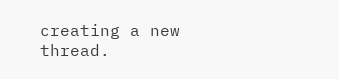creating a new thread.